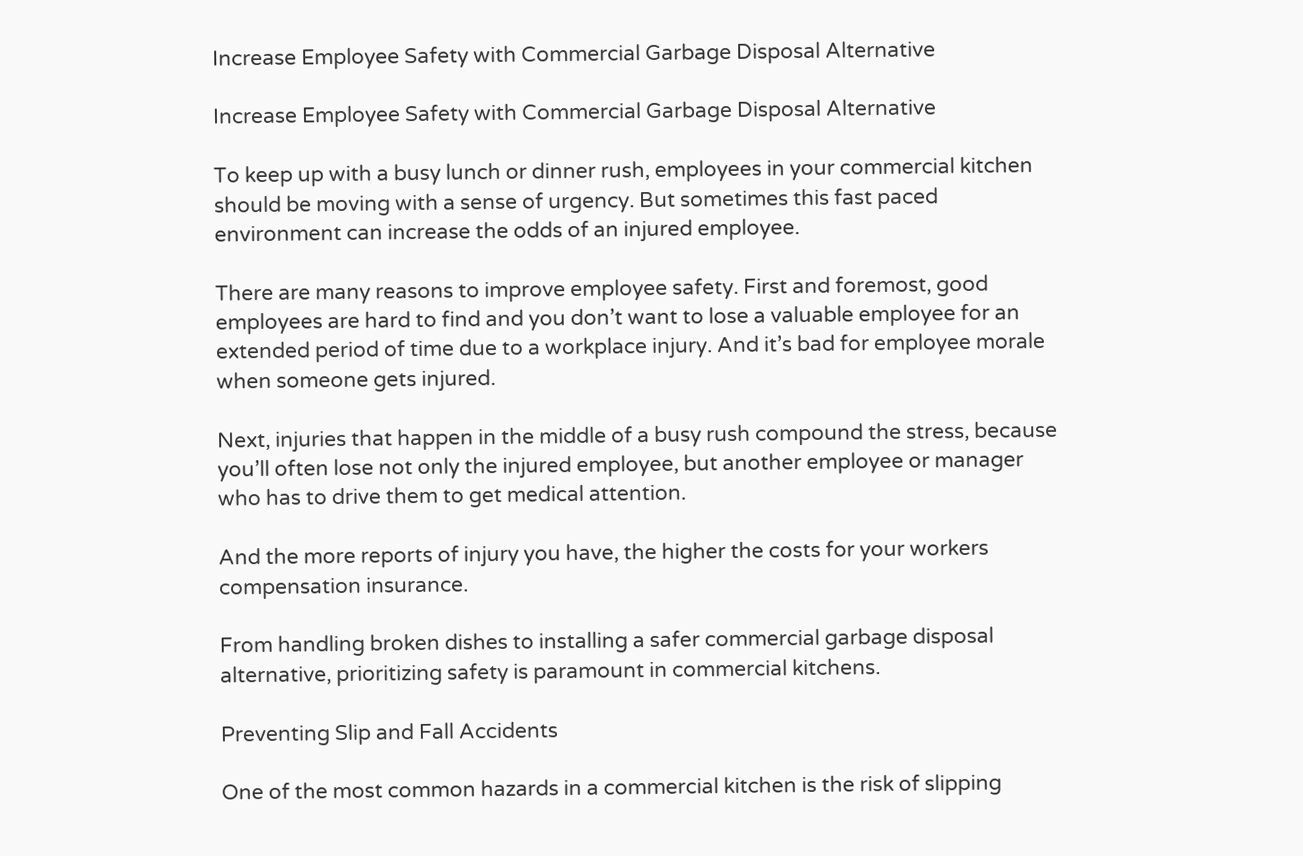Increase Employee Safety with Commercial Garbage Disposal Alternative

Increase Employee Safety with Commercial Garbage Disposal Alternative

To keep up with a busy lunch or dinner rush, employees in your commercial kitchen should be moving with a sense of urgency. But sometimes this fast paced environment can increase the odds of an injured employee.

There are many reasons to improve employee safety. First and foremost, good employees are hard to find and you don’t want to lose a valuable employee for an extended period of time due to a workplace injury. And it’s bad for employee morale when someone gets injured.

Next, injuries that happen in the middle of a busy rush compound the stress, because you’ll often lose not only the injured employee, but another employee or manager who has to drive them to get medical attention.

And the more reports of injury you have, the higher the costs for your workers compensation insurance.

From handling broken dishes to installing a safer commercial garbage disposal alternative, prioritizing safety is paramount in commercial kitchens.

Preventing Slip and Fall Accidents

One of the most common hazards in a commercial kitchen is the risk of slipping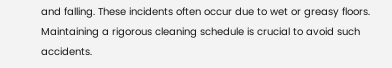and falling. These incidents often occur due to wet or greasy floors. Maintaining a rigorous cleaning schedule is crucial to avoid such accidents.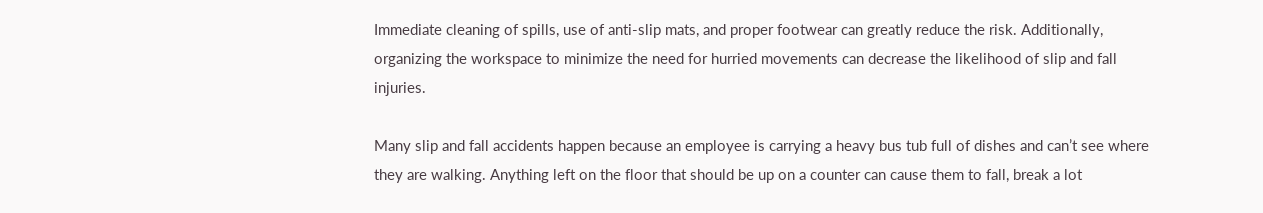Immediate cleaning of spills, use of anti-slip mats, and proper footwear can greatly reduce the risk. Additionally, organizing the workspace to minimize the need for hurried movements can decrease the likelihood of slip and fall injuries.

Many slip and fall accidents happen because an employee is carrying a heavy bus tub full of dishes and can’t see where they are walking. Anything left on the floor that should be up on a counter can cause them to fall, break a lot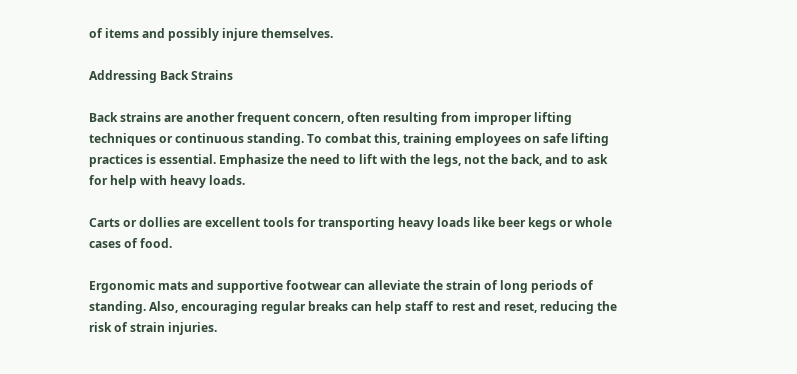of items and possibly injure themselves.

Addressing Back Strains

Back strains are another frequent concern, often resulting from improper lifting techniques or continuous standing. To combat this, training employees on safe lifting practices is essential. Emphasize the need to lift with the legs, not the back, and to ask for help with heavy loads.

Carts or dollies are excellent tools for transporting heavy loads like beer kegs or whole cases of food.

Ergonomic mats and supportive footwear can alleviate the strain of long periods of standing. Also, encouraging regular breaks can help staff to rest and reset, reducing the risk of strain injuries.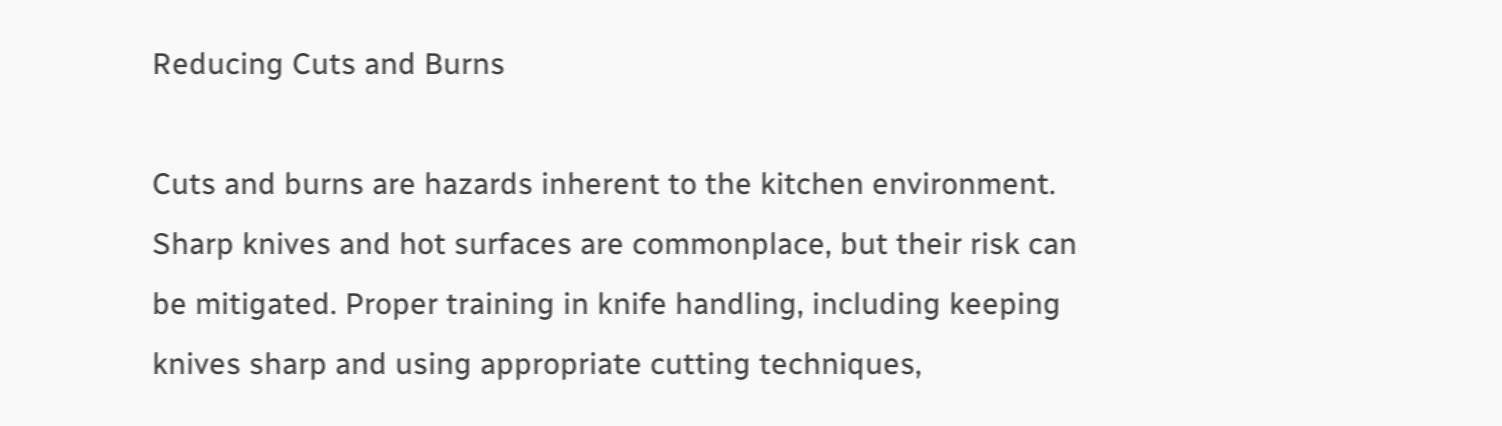Reducing Cuts and Burns

Cuts and burns are hazards inherent to the kitchen environment. Sharp knives and hot surfaces are commonplace, but their risk can be mitigated. Proper training in knife handling, including keeping knives sharp and using appropriate cutting techniques,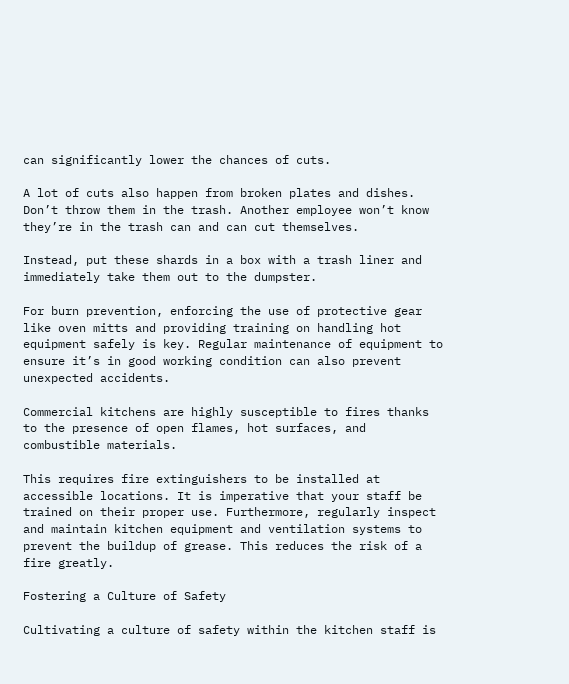can significantly lower the chances of cuts.

A lot of cuts also happen from broken plates and dishes. Don’t throw them in the trash. Another employee won’t know they’re in the trash can and can cut themselves.

Instead, put these shards in a box with a trash liner and immediately take them out to the dumpster.

For burn prevention, enforcing the use of protective gear like oven mitts and providing training on handling hot equipment safely is key. Regular maintenance of equipment to ensure it’s in good working condition can also prevent unexpected accidents.

Commercial kitchens are highly susceptible to fires thanks to the presence of open flames, hot surfaces, and combustible materials.

This requires fire extinguishers to be installed at accessible locations. It is imperative that your staff be trained on their proper use. Furthermore, regularly inspect and maintain kitchen equipment and ventilation systems to prevent the buildup of grease. This reduces the risk of a fire greatly.

Fostering a Culture of Safety

Cultivating a culture of safety within the kitchen staff is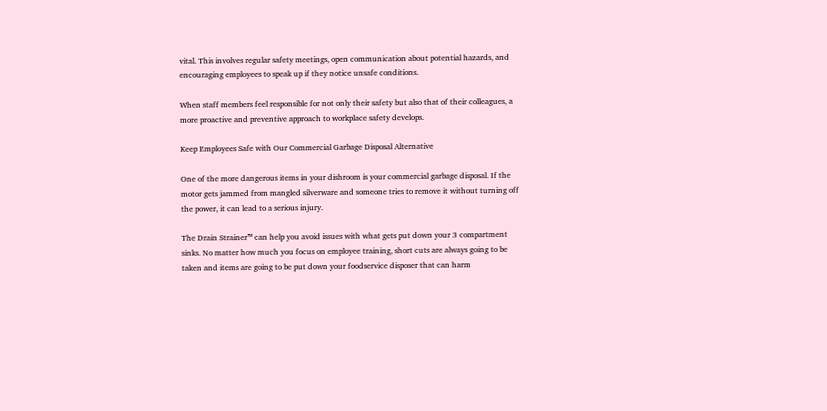vital. This involves regular safety meetings, open communication about potential hazards, and encouraging employees to speak up if they notice unsafe conditions.

When staff members feel responsible for not only their safety but also that of their colleagues, a more proactive and preventive approach to workplace safety develops.

Keep Employees Safe with Our Commercial Garbage Disposal Alternative

One of the more dangerous items in your dishroom is your commercial garbage disposal. If the motor gets jammed from mangled silverware and someone tries to remove it without turning off the power, it can lead to a serious injury.

The Drain Strainer™ can help you avoid issues with what gets put down your 3 compartment sinks. No matter how much you focus on employee training, short cuts are always going to be taken and items are going to be put down your foodservice disposer that can harm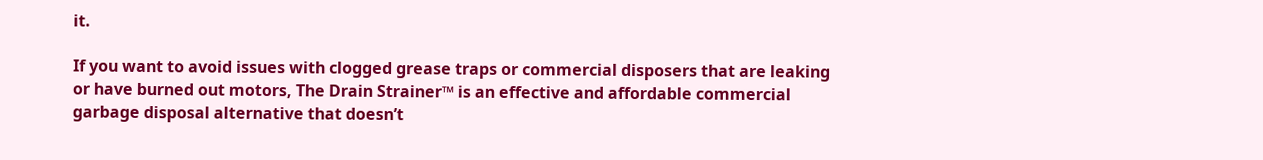it.

If you want to avoid issues with clogged grease traps or commercial disposers that are leaking or have burned out motors, The Drain Strainer™ is an effective and affordable commercial garbage disposal alternative that doesn’t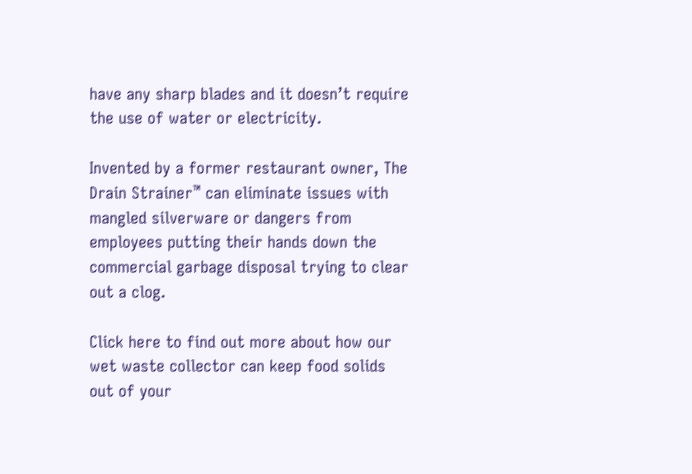have any sharp blades and it doesn’t require the use of water or electricity.

Invented by a former restaurant owner, The Drain Strainer™ can eliminate issues with mangled silverware or dangers from employees putting their hands down the commercial garbage disposal trying to clear out a clog.

Click here to find out more about how our wet waste collector can keep food solids out of your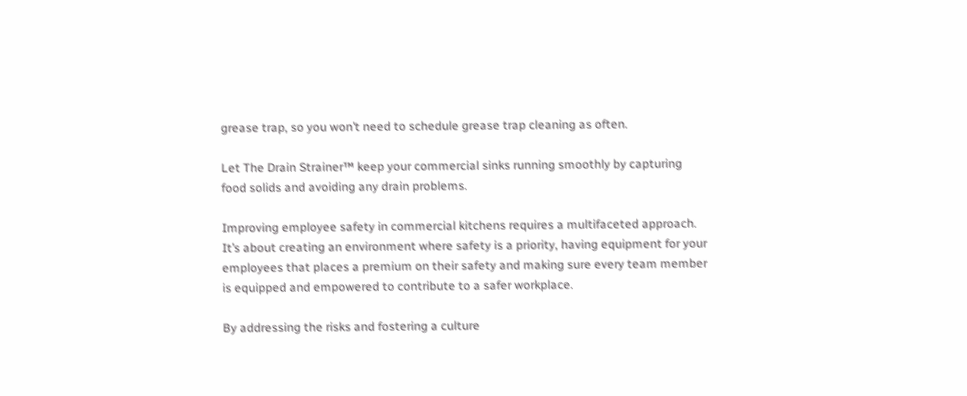grease trap, so you won’t need to schedule grease trap cleaning as often.

Let The Drain Strainer™ keep your commercial sinks running smoothly by capturing food solids and avoiding any drain problems.

Improving employee safety in commercial kitchens requires a multifaceted approach. It’s about creating an environment where safety is a priority, having equipment for your employees that places a premium on their safety and making sure every team member is equipped and empowered to contribute to a safer workplace.

By addressing the risks and fostering a culture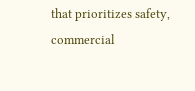that prioritizes safety, commercial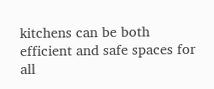kitchens can be both efficient and safe spaces for all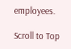employees.

Scroll to Top